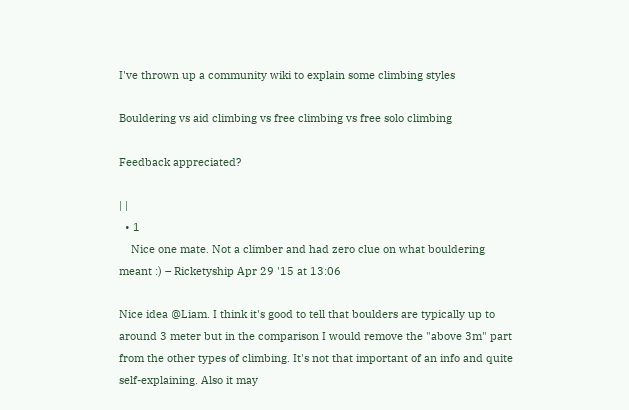I've thrown up a community wiki to explain some climbing styles

Bouldering vs aid climbing vs free climbing vs free solo climbing

Feedback appreciated?

| |
  • 1
    Nice one mate. Not a climber and had zero clue on what bouldering meant :) – Ricketyship Apr 29 '15 at 13:06

Nice idea @Liam. I think it's good to tell that boulders are typically up to around 3 meter but in the comparison I would remove the "above 3m" part from the other types of climbing. It's not that important of an info and quite self-explaining. Also it may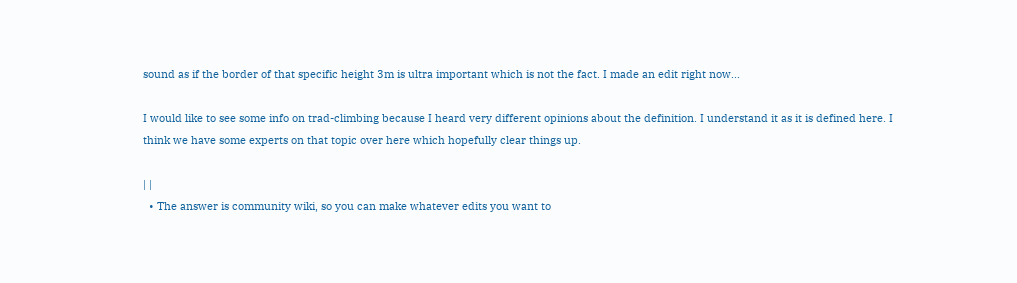sound as if the border of that specific height 3m is ultra important which is not the fact. I made an edit right now...

I would like to see some info on trad-climbing because I heard very different opinions about the definition. I understand it as it is defined here. I think we have some experts on that topic over here which hopefully clear things up.

| |
  • The answer is community wiki, so you can make whatever edits you want to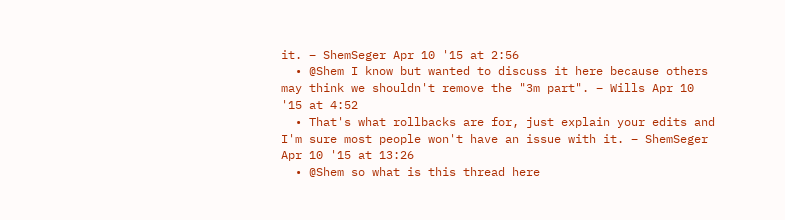it. – ShemSeger Apr 10 '15 at 2:56
  • @Shem I know but wanted to discuss it here because others may think we shouldn't remove the "3m part". – Wills Apr 10 '15 at 4:52
  • That's what rollbacks are for, just explain your edits and I'm sure most people won't have an issue with it. – ShemSeger Apr 10 '15 at 13:26
  • @Shem so what is this thread here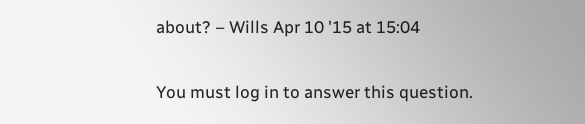about? – Wills Apr 10 '15 at 15:04

You must log in to answer this question.